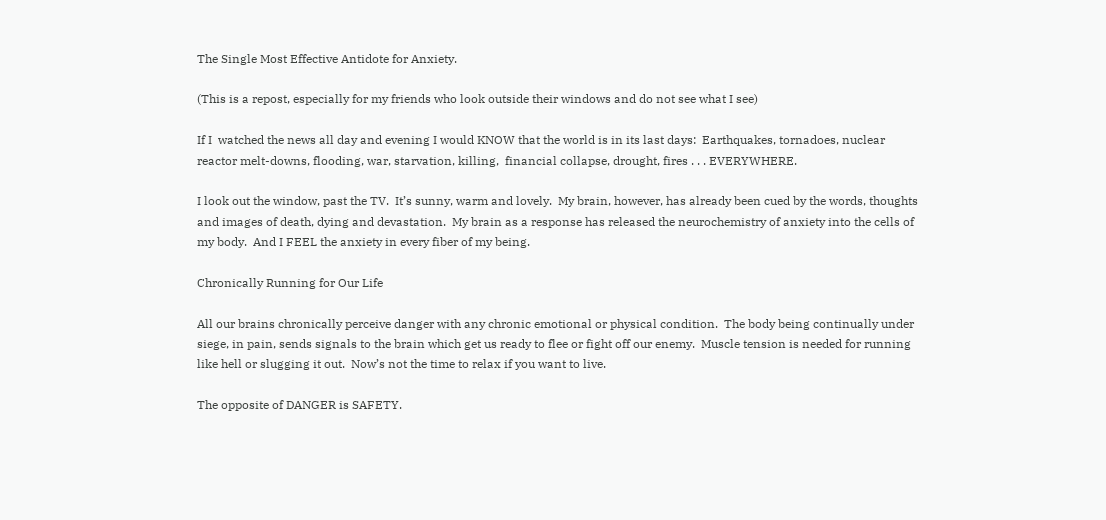The Single Most Effective Antidote for Anxiety.

(This is a repost, especially for my friends who look outside their windows and do not see what I see)

If I  watched the news all day and evening I would KNOW that the world is in its last days:  Earthquakes, tornadoes, nuclear reactor melt-downs, flooding, war, starvation, killing,  financial collapse, drought, fires . . . EVERYWHERE.

I look out the window, past the TV.  It’s sunny, warm and lovely.  My brain, however, has already been cued by the words, thoughts and images of death, dying and devastation.  My brain as a response has released the neurochemistry of anxiety into the cells of my body.  And I FEEL the anxiety in every fiber of my being.

Chronically Running for Our Life

All our brains chronically perceive danger with any chronic emotional or physical condition.  The body being continually under siege, in pain, sends signals to the brain which get us ready to flee or fight off our enemy.  Muscle tension is needed for running like hell or slugging it out.  Now’s not the time to relax if you want to live.

The opposite of DANGER is SAFETY.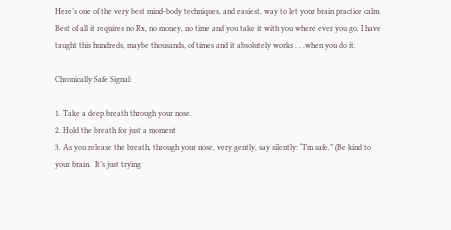Here’s one of the very best mind-body techniques, and easiest, way to let your brain practice calm.   Best of all it requires no Rx, no money, no time and you take it with you where ever you go. I have taught this hundreds, maybe thousands, of times and it absolutely works . . .when you do it.

Chronically Safe Signal:

1. Take a deep breath through your nose.
2. Hold the breath for just a moment
3. As you release the breath, through your nose, very gently, say silently: “I’m safe.” (Be kind to your brain.  It’s just trying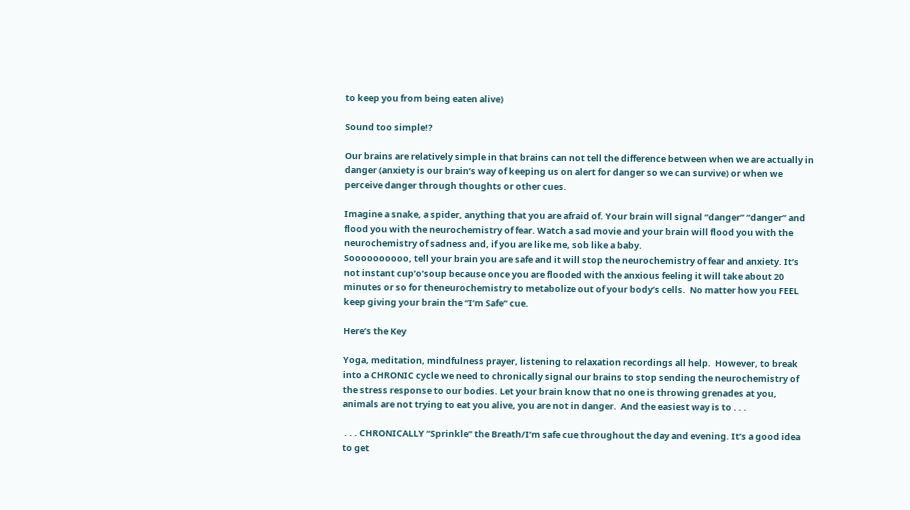to keep you from being eaten alive)

Sound too simple!?

Our brains are relatively simple in that brains can not tell the difference between when we are actually in danger (anxiety is our brain’s way of keeping us on alert for danger so we can survive) or when we perceive danger through thoughts or other cues.

Imagine a snake, a spider, anything that you are afraid of. Your brain will signal “danger” “danger” and flood you with the neurochemistry of fear. Watch a sad movie and your brain will flood you with the neurochemistry of sadness and, if you are like me, sob like a baby.
Soooooooooo, tell your brain you are safe and it will stop the neurochemistry of fear and anxiety. It’s not instant cup’o’soup because once you are flooded with the anxious feeling it will take about 20 minutes or so for theneurochemistry to metabolize out of your body’s cells.  No matter how you FEEL keep giving your brain the “I’m Safe” cue.

Here’s the Key

Yoga, meditation, mindfulness prayer, listening to relaxation recordings all help.  However, to break into a CHRONIC cycle we need to chronically signal our brains to stop sending the neurochemistry of the stress response to our bodies. Let your brain know that no one is throwing grenades at you, animals are not trying to eat you alive, you are not in danger.  And the easiest way is to . . .

 . . . CHRONICALLY “Sprinkle” the Breath/I’m safe cue throughout the day and evening. It’s a good idea to get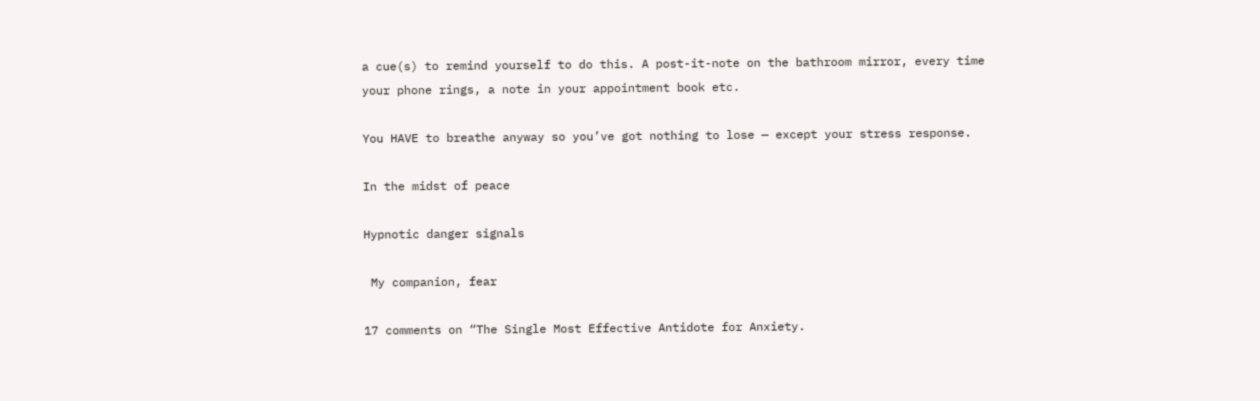a cue(s) to remind yourself to do this. A post-it-note on the bathroom mirror, every time your phone rings, a note in your appointment book etc.

You HAVE to breathe anyway so you’ve got nothing to lose — except your stress response.

In the midst of peace

Hypnotic danger signals

 My companion, fear

17 comments on “The Single Most Effective Antidote for Anxiety.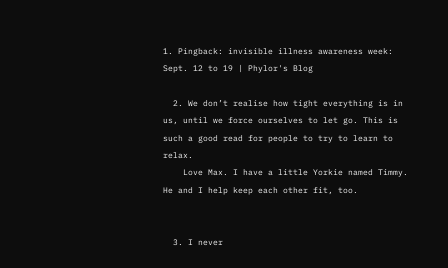1. Pingback: invisible illness awareness week: Sept. 12 to 19 | Phylor's Blog

  2. We don’t realise how tight everything is in us, until we force ourselves to let go. This is such a good read for people to try to learn to relax.
    Love Max. I have a little Yorkie named Timmy. He and I help keep each other fit, too.


  3. I never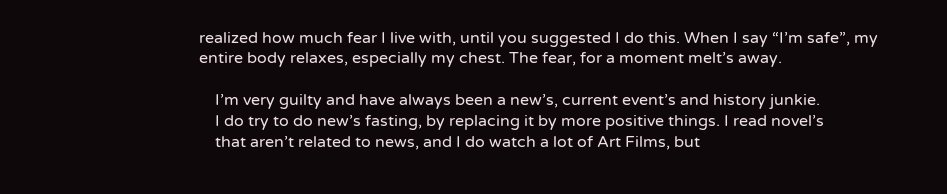realized how much fear I live with, until you suggested I do this. When I say “I’m safe”, my entire body relaxes, especially my chest. The fear, for a moment melt’s away.

    I’m very guilty and have always been a new’s, current event’s and history junkie.
    I do try to do new’s fasting, by replacing it by more positive things. I read novel’s
    that aren’t related to news, and I do watch a lot of Art Films, but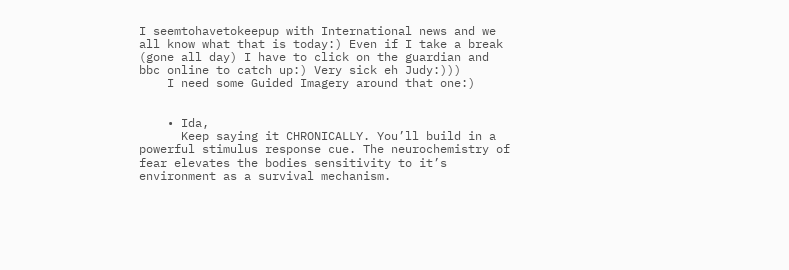I seemtohavetokeepup with International news and we all know what that is today:) Even if I take a break (gone all day) I have to click on the guardian and bbc online to catch up:) Very sick eh Judy:)))
    I need some Guided Imagery around that one:)


    • Ida,
      Keep saying it CHRONICALLY. You’ll build in a powerful stimulus response cue. The neurochemistry of fear elevates the bodies sensitivity to it’s environment as a survival mechanism.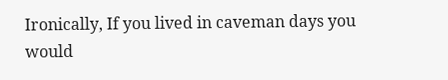Ironically, If you lived in caveman days you would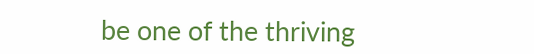be one of the thriving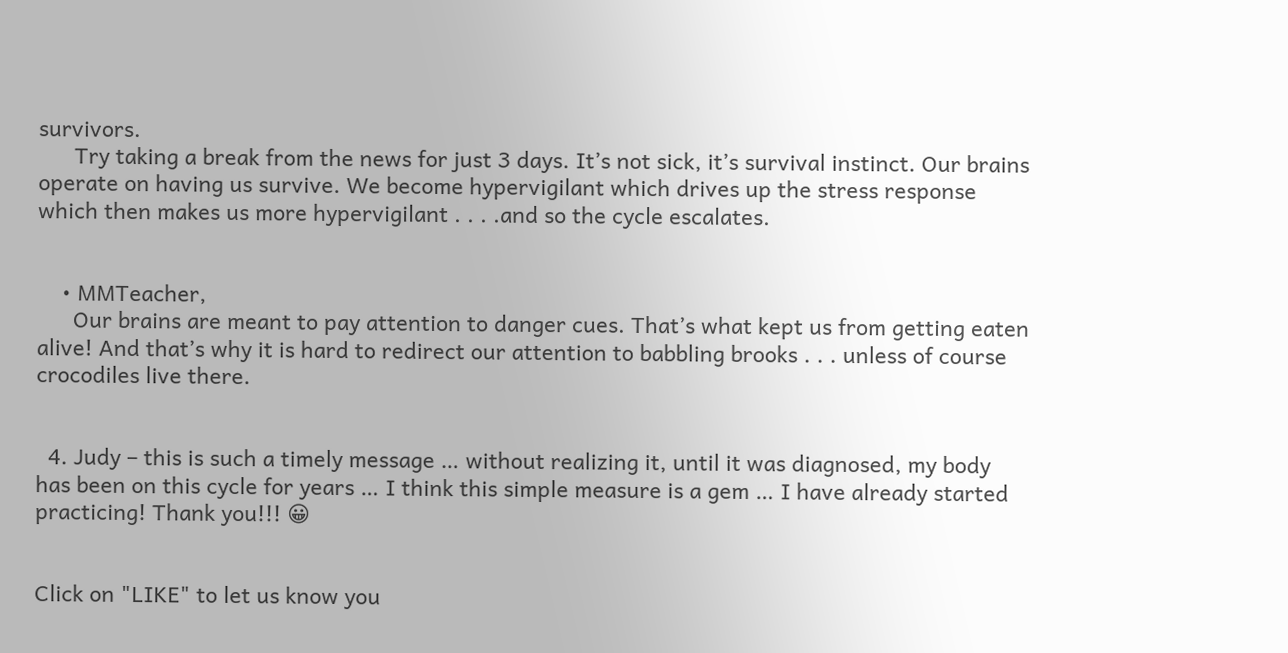survivors.
      Try taking a break from the news for just 3 days. It’s not sick, it’s survival instinct. Our brains operate on having us survive. We become hypervigilant which drives up the stress response which then makes us more hypervigilant . . . .and so the cycle escalates.


    • MMTeacher,
      Our brains are meant to pay attention to danger cues. That’s what kept us from getting eaten alive! And that’s why it is hard to redirect our attention to babbling brooks . . . unless of course crocodiles live there.


  4. Judy – this is such a timely message … without realizing it, until it was diagnosed, my body has been on this cycle for years … I think this simple measure is a gem … I have already started practicing! Thank you!!! 😀


Click on "LIKE" to let us know you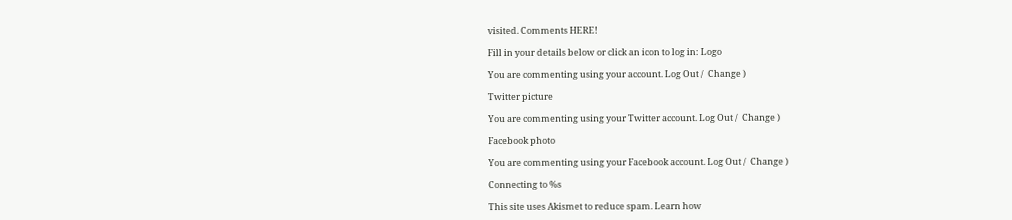visited. Comments HERE!

Fill in your details below or click an icon to log in: Logo

You are commenting using your account. Log Out /  Change )

Twitter picture

You are commenting using your Twitter account. Log Out /  Change )

Facebook photo

You are commenting using your Facebook account. Log Out /  Change )

Connecting to %s

This site uses Akismet to reduce spam. Learn how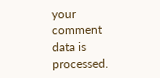your comment data is processed.